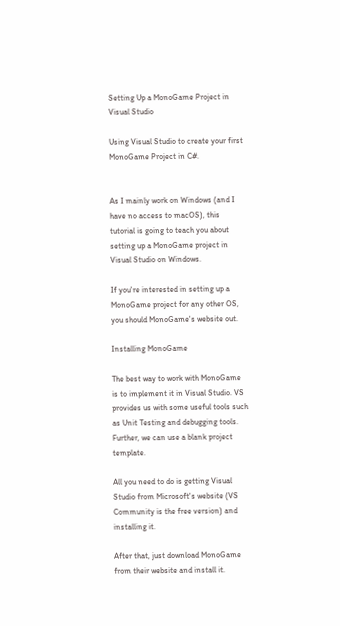Setting Up a MonoGame Project in Visual Studio

Using Visual Studio to create your first MonoGame Project in C#.


As I mainly work on Windows (and I have no access to macOS), this tutorial is going to teach you about setting up a MonoGame project in Visual Studio on Windows.

If you're interested in setting up a MonoGame project for any other OS, you should MonoGame's website out.

Installing MonoGame

The best way to work with MonoGame is to implement it in Visual Studio. VS provides us with some useful tools such as Unit Testing and debugging tools. Further, we can use a blank project template.

All you need to do is getting Visual Studio from Microsoft's website (VS Community is the free version) and installing it.

After that, just download MonoGame from their website and install it.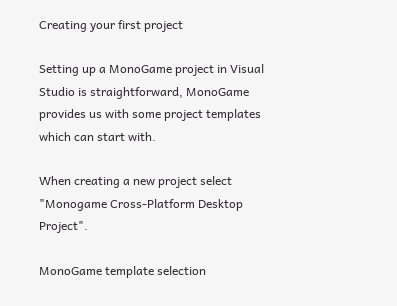Creating your first project

Setting up a MonoGame project in Visual Studio is straightforward, MonoGame provides us with some project templates which can start with.

When creating a new project select "Monogame Cross-Platform Desktop Project".

MonoGame template selection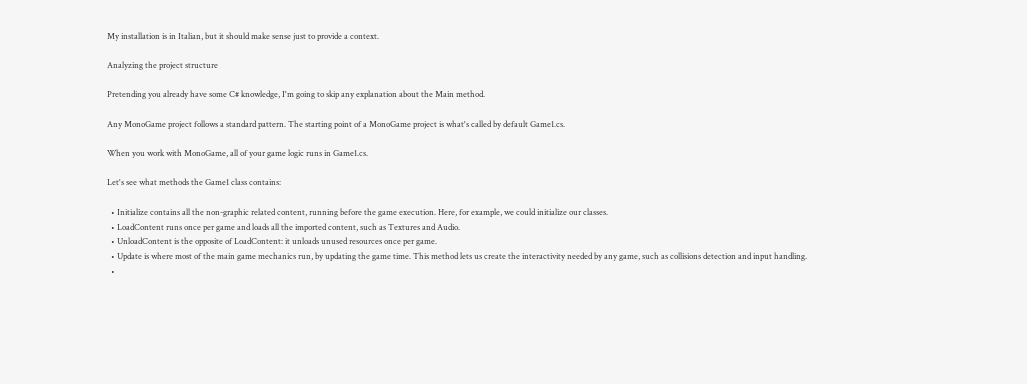My installation is in Italian, but it should make sense just to provide a context.

Analyzing the project structure

Pretending you already have some C# knowledge, I'm going to skip any explanation about the Main method.

Any MonoGame project follows a standard pattern. The starting point of a MonoGame project is what's called by default Game1.cs.

When you work with MonoGame, all of your game logic runs in Game1.cs.

Let's see what methods the Game1 class contains:

  • Initialize contains all the non-graphic related content, running before the game execution. Here, for example, we could initialize our classes.
  • LoadContent runs once per game and loads all the imported content, such as Textures and Audio.
  • UnloadContent is the opposite of LoadContent: it unloads unused resources once per game.
  • Update is where most of the main game mechanics run, by updating the game time. This method lets us create the interactivity needed by any game, such as collisions detection and input handling.
  •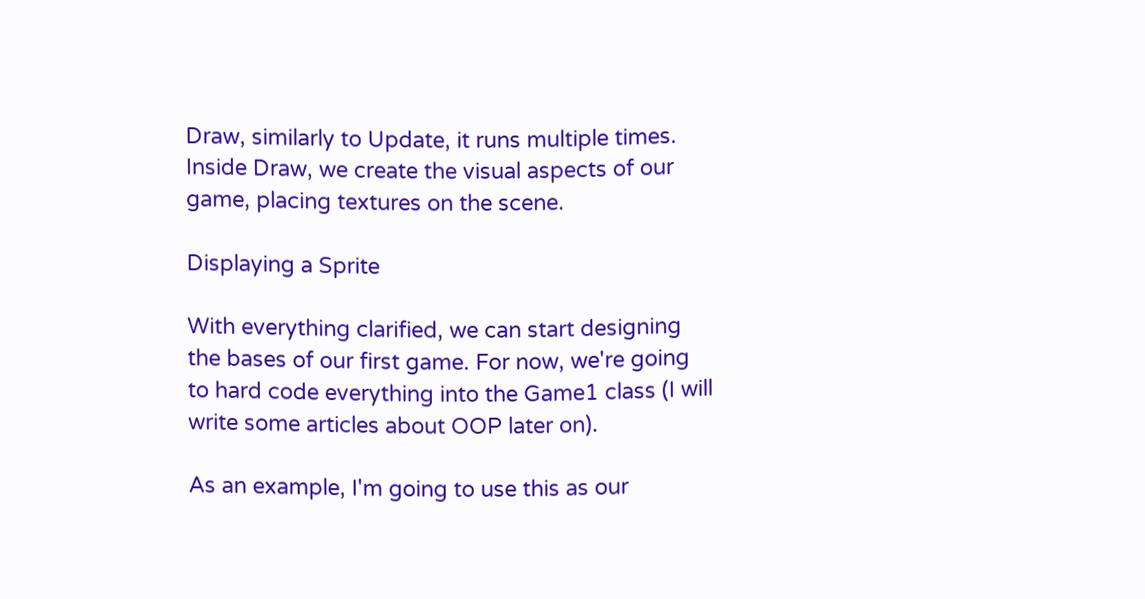Draw, similarly to Update, it runs multiple times. Inside Draw, we create the visual aspects of our game, placing textures on the scene.

Displaying a Sprite

With everything clarified, we can start designing the bases of our first game. For now, we're going to hard code everything into the Game1 class (I will write some articles about OOP later on).

As an example, I'm going to use this as our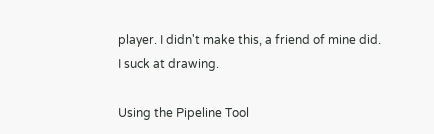player. I didn't make this, a friend of mine did. I suck at drawing.

Using the Pipeline Tool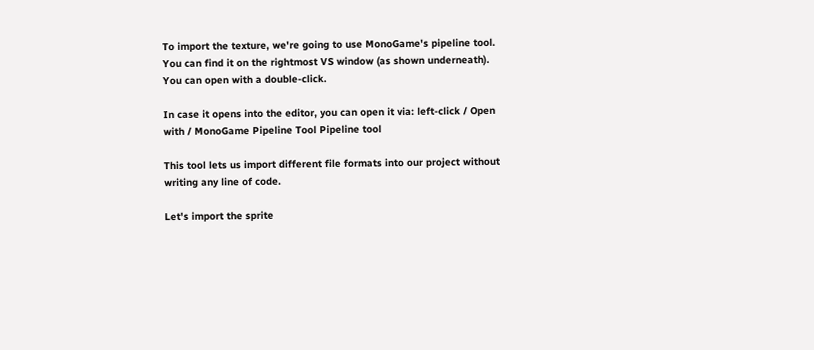To import the texture, we're going to use MonoGame's pipeline tool. You can find it on the rightmost VS window (as shown underneath). You can open with a double-click.

In case it opens into the editor, you can open it via: left-click / Open with / MonoGame Pipeline Tool Pipeline tool

This tool lets us import different file formats into our project without writing any line of code.

Let's import the sprite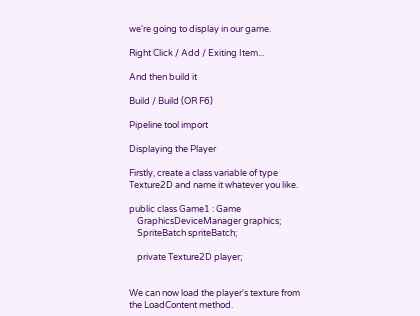we're going to display in our game.

Right Click / Add / Exiting Item...

And then build it

Build / Build (OR F6)

Pipeline tool import

Displaying the Player

Firstly, create a class variable of type Texture2D and name it whatever you like.

public class Game1 : Game
    GraphicsDeviceManager graphics;
    SpriteBatch spriteBatch;

    private Texture2D player;


We can now load the player's texture from the LoadContent method.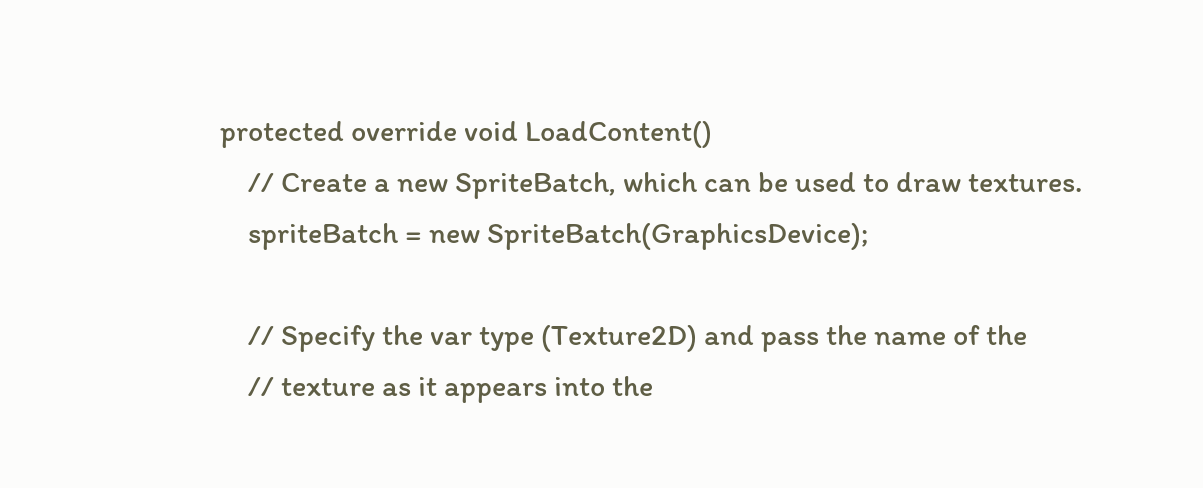protected override void LoadContent()
    // Create a new SpriteBatch, which can be used to draw textures.
    spriteBatch = new SpriteBatch(GraphicsDevice);

    // Specify the var type (Texture2D) and pass the name of the
    // texture as it appears into the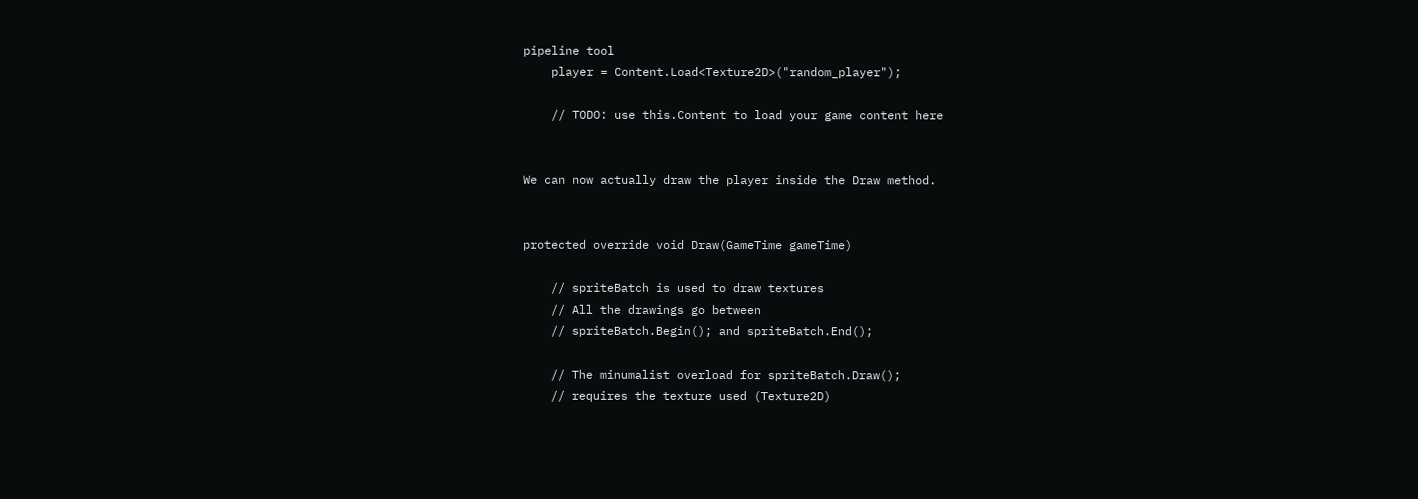pipeline tool
    player = Content.Load<Texture2D>("random_player");

    // TODO: use this.Content to load your game content here


We can now actually draw the player inside the Draw method.


protected override void Draw(GameTime gameTime)

    // spriteBatch is used to draw textures
    // All the drawings go between
    // spriteBatch.Begin(); and spriteBatch.End();

    // The minumalist overload for spriteBatch.Draw();
    // requires the texture used (Texture2D)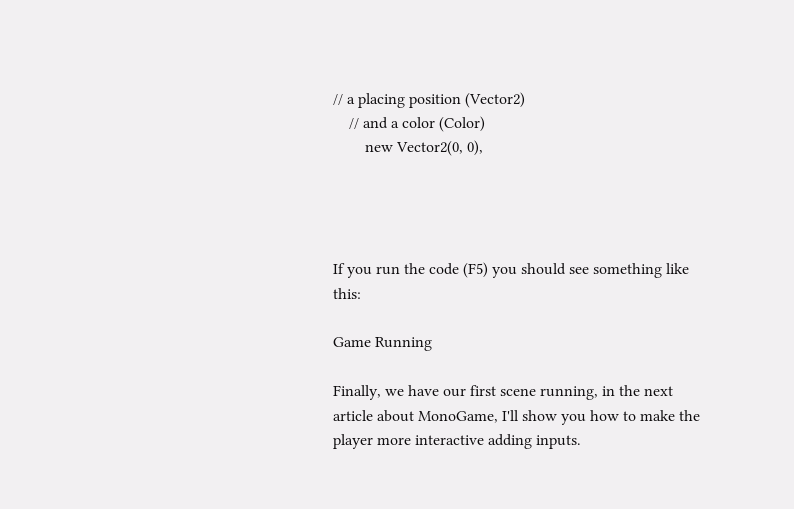// a placing position (Vector2)
    // and a color (Color)
        new Vector2(0, 0),




If you run the code (F5) you should see something like this:

Game Running

Finally, we have our first scene running, in the next article about MonoGame, I'll show you how to make the player more interactive adding inputs.